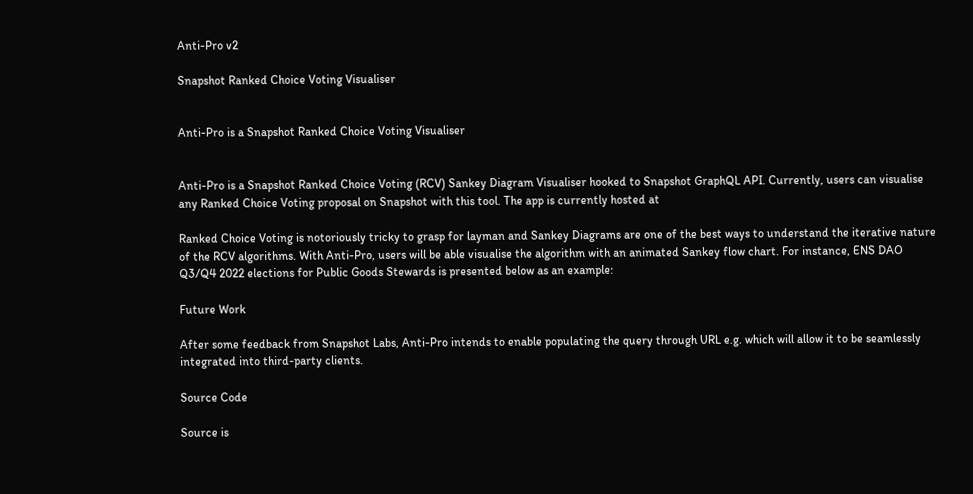Anti-Pro v2

Snapshot Ranked Choice Voting Visualiser


Anti-Pro is a Snapshot Ranked Choice Voting Visualiser


Anti-Pro is a Snapshot Ranked Choice Voting (RCV) Sankey Diagram Visualiser hooked to Snapshot GraphQL API. Currently, users can visualise any Ranked Choice Voting proposal on Snapshot with this tool. The app is currently hosted at

Ranked Choice Voting is notoriously tricky to grasp for layman and Sankey Diagrams are one of the best ways to understand the iterative nature of the RCV algorithms. With Anti-Pro, users will be able visualise the algorithm with an animated Sankey flow chart. For instance, ENS DAO Q3/Q4 2022 elections for Public Goods Stewards is presented below as an example:

Future Work

After some feedback from Snapshot Labs, Anti-Pro intends to enable populating the query through URL e.g. which will allow it to be seamlessly integrated into third-party clients.

Source Code

Source is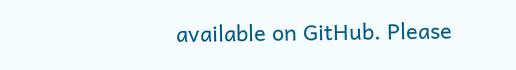available on GitHub. Please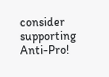consider supporting Anti-Pro!